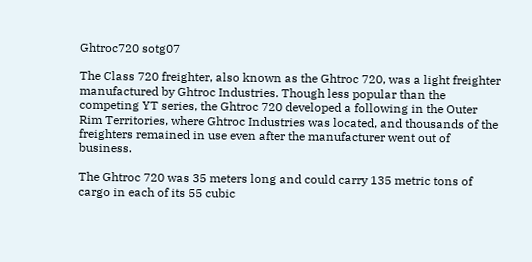Ghtroc720 sotg07

The Class 720 freighter, also known as the Ghtroc 720, was a light freighter manufactured by Ghtroc Industries. Though less popular than the competing YT series, the Ghtroc 720 developed a following in the Outer Rim Territories, where Ghtroc Industries was located, and thousands of the freighters remained in use even after the manufacturer went out of business.

The Ghtroc 720 was 35 meters long and could carry 135 metric tons of cargo in each of its 55 cubic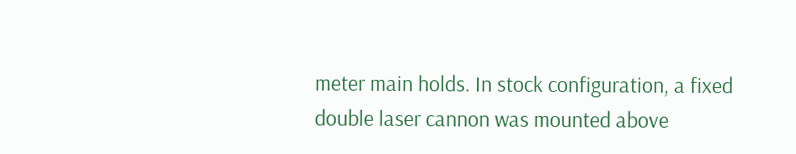meter main holds. In stock configuration, a fixed double laser cannon was mounted above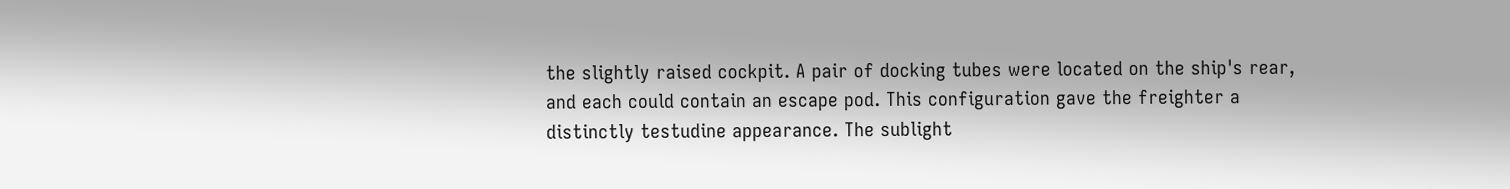the slightly raised cockpit. A pair of docking tubes were located on the ship's rear, and each could contain an escape pod. This configuration gave the freighter a distinctly testudine appearance. The sublight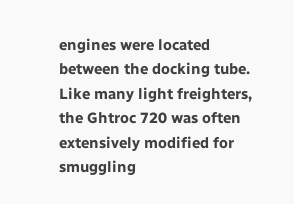engines were located between the docking tube. Like many light freighters, the Ghtroc 720 was often extensively modified for smuggling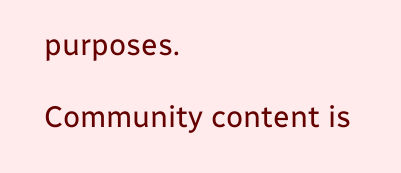purposes.

Community content is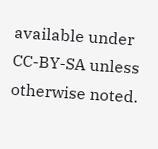available under CC-BY-SA unless otherwise noted.